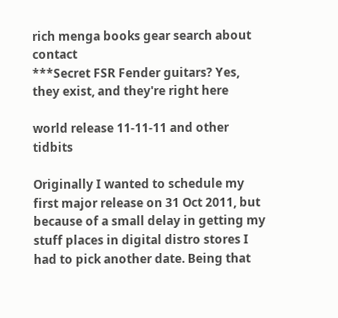rich menga books gear search about contact
***Secret FSR Fender guitars? Yes, they exist, and they're right here

world release 11-11-11 and other tidbits

Originally I wanted to schedule my first major release on 31 Oct 2011, but because of a small delay in getting my stuff places in digital distro stores I had to pick another date. Being that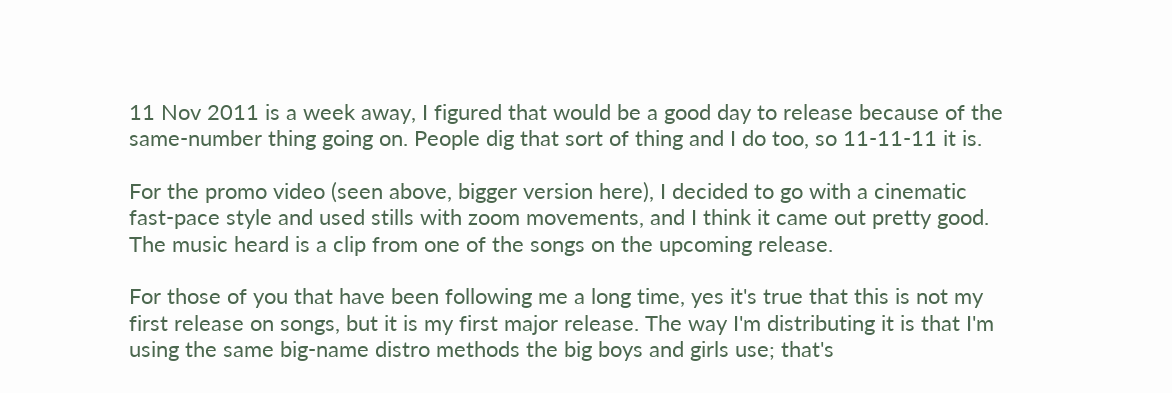11 Nov 2011 is a week away, I figured that would be a good day to release because of the same-number thing going on. People dig that sort of thing and I do too, so 11-11-11 it is.

For the promo video (seen above, bigger version here), I decided to go with a cinematic fast-pace style and used stills with zoom movements, and I think it came out pretty good. The music heard is a clip from one of the songs on the upcoming release.

For those of you that have been following me a long time, yes it's true that this is not my first release on songs, but it is my first major release. The way I'm distributing it is that I'm using the same big-name distro methods the big boys and girls use; that's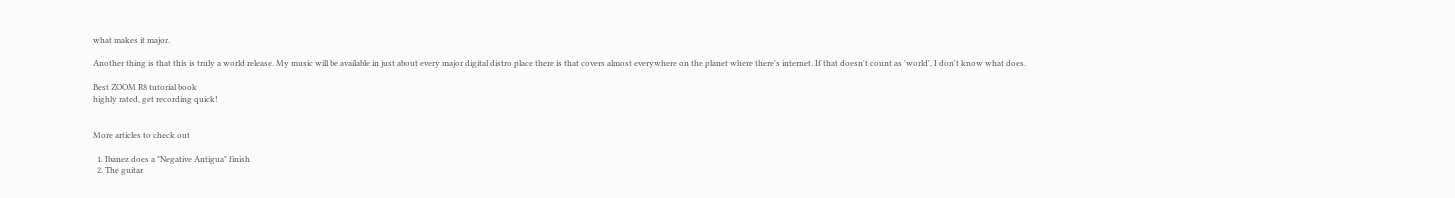what makes it major.

Another thing is that this is truly a world release. My music will be available in just about every major digital distro place there is that covers almost everywhere on the planet where there's internet. If that doesn't count as 'world', I don't know what does.

Best ZOOM R8 tutorial book
highly rated, get recording quick!


More articles to check out

  1. Ibanez does a "Negative Antigua" finish
  2. The guitar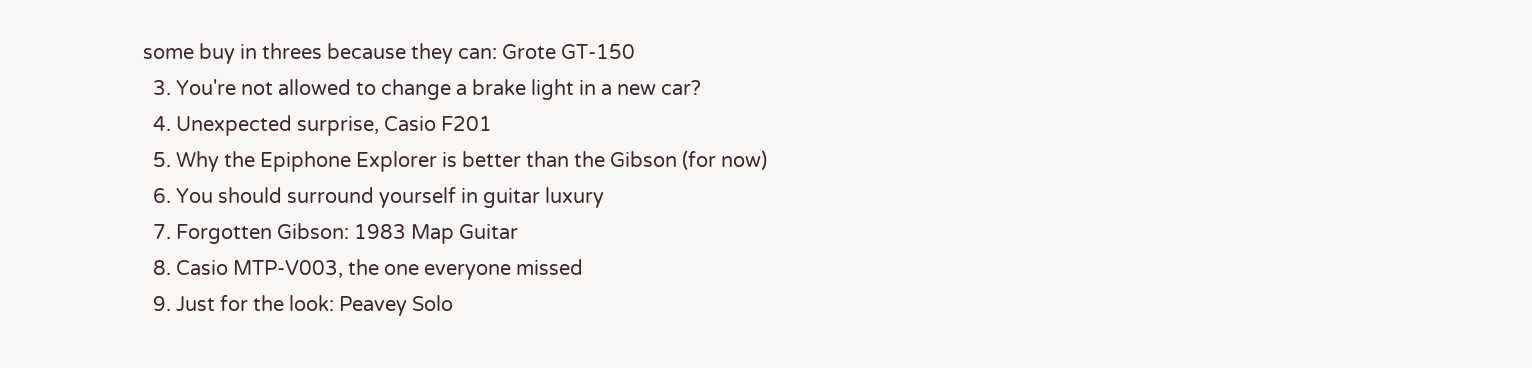some buy in threes because they can: Grote GT-150
  3. You're not allowed to change a brake light in a new car?
  4. Unexpected surprise, Casio F201
  5. Why the Epiphone Explorer is better than the Gibson (for now)
  6. You should surround yourself in guitar luxury
  7. Forgotten Gibson: 1983 Map Guitar
  8. Casio MTP-V003, the one everyone missed
  9. Just for the look: Peavey Solo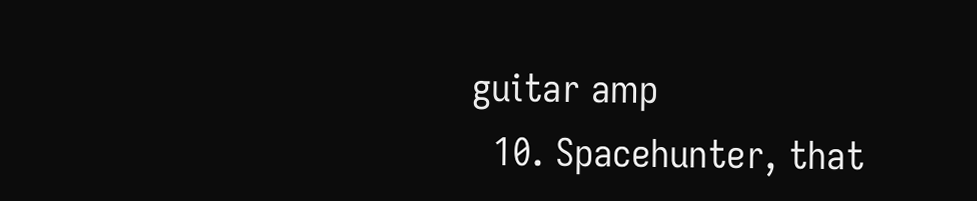guitar amp
  10. Spacehunter, that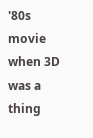'80s movie when 3D was a thing